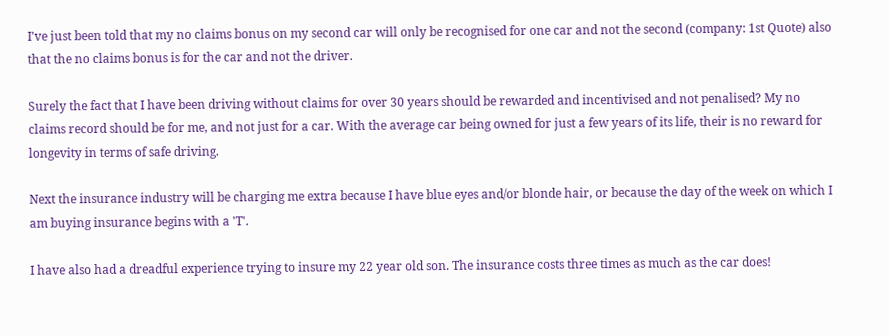I've just been told that my no claims bonus on my second car will only be recognised for one car and not the second (company: 1st Quote) also that the no claims bonus is for the car and not the driver.

Surely the fact that I have been driving without claims for over 30 years should be rewarded and incentivised and not penalised? My no claims record should be for me, and not just for a car. With the average car being owned for just a few years of its life, their is no reward for longevity in terms of safe driving.

Next the insurance industry will be charging me extra because I have blue eyes and/or blonde hair, or because the day of the week on which I am buying insurance begins with a 'T'.

I have also had a dreadful experience trying to insure my 22 year old son. The insurance costs three times as much as the car does!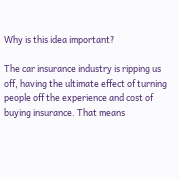Why is this idea important?

The car insurance industry is ripping us off, having the ultimate effect of turning people off the experience and cost of buying insurance. That means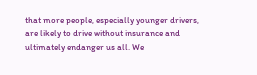that more people, especially younger drivers, are likely to drive without insurance and ultimately endanger us all. We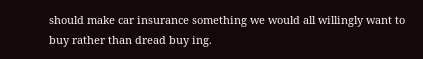should make car insurance something we would all willingly want to buy rather than dread buy ing.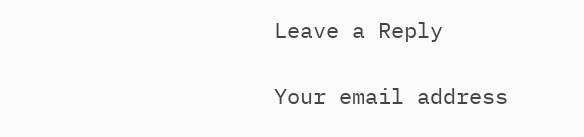Leave a Reply

Your email address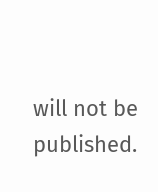will not be published.